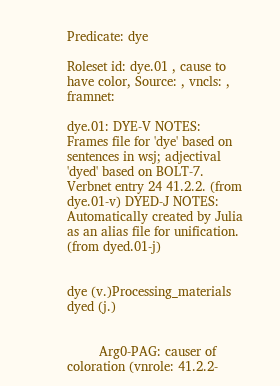Predicate: dye

Roleset id: dye.01 , cause to have color, Source: , vncls: , framnet:

dye.01: DYE-V NOTES: Frames file for 'dye' based on sentences in wsj; adjectival 'dyed' based on BOLT-7. Verbnet entry 24 41.2.2. (from dye.01-v) DYED-J NOTES: Automatically created by Julia as an alias file for unification. (from dyed.01-j)


dye (v.)Processing_materials
dyed (j.)


        Arg0-PAG: causer of coloration (vnrole: 41.2.2-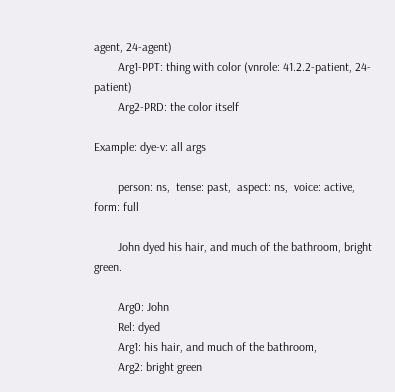agent, 24-agent)
        Arg1-PPT: thing with color (vnrole: 41.2.2-patient, 24-patient)
        Arg2-PRD: the color itself

Example: dye-v: all args

        person: ns,  tense: past,  aspect: ns,  voice: active,  form: full

        John dyed his hair, and much of the bathroom, bright green.

        Arg0: John
        Rel: dyed
        Arg1: his hair, and much of the bathroom,
        Arg2: bright green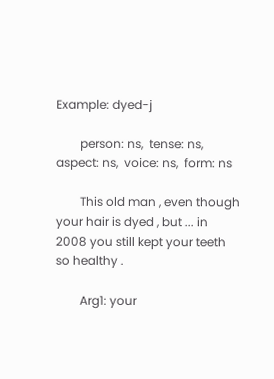Example: dyed-j

        person: ns,  tense: ns,  aspect: ns,  voice: ns,  form: ns

        This old man , even though your hair is dyed , but ... in 2008 you still kept your teeth so healthy .

        Arg1: your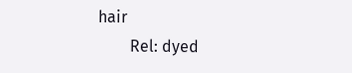hair
        Rel: dyed